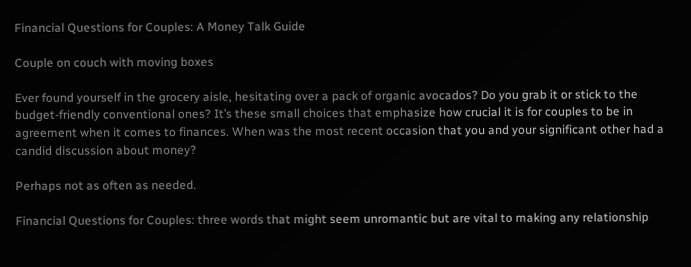Financial Questions for Couples: A Money Talk Guide

Couple on couch with moving boxes

Ever found yourself in the grocery aisle, hesitating over a pack of organic avocados? Do you grab it or stick to the budget-friendly conventional ones? It’s these small choices that emphasize how crucial it is for couples to be in agreement when it comes to finances. When was the most recent occasion that you and your significant other had a candid discussion about money?

Perhaps not as often as needed.

Financial Questions for Couples: three words that might seem unromantic but are vital to making any relationship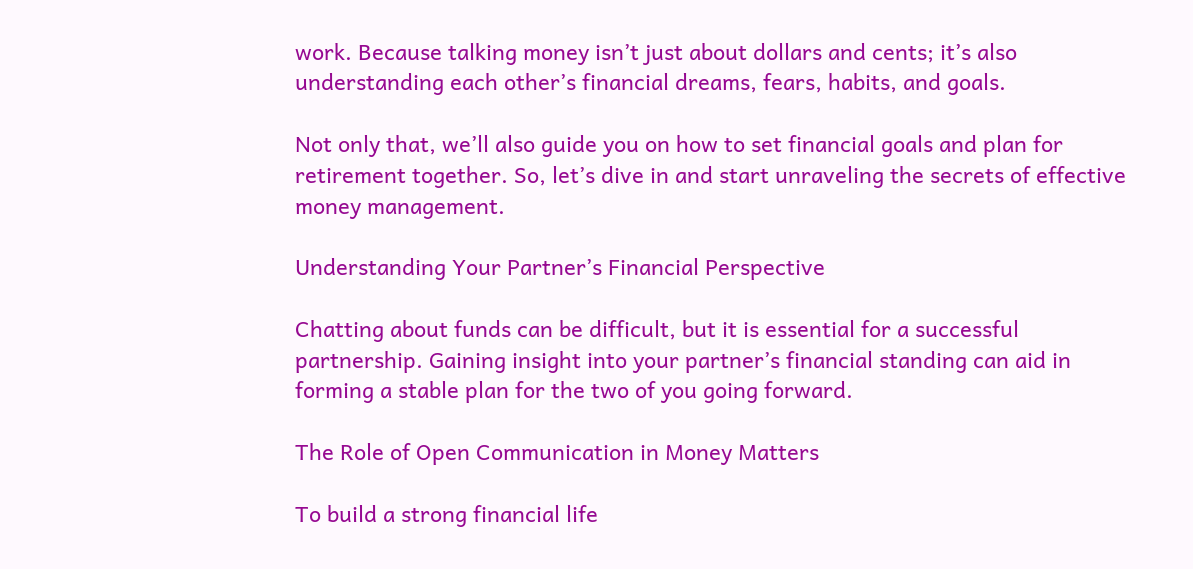work. Because talking money isn’t just about dollars and cents; it’s also understanding each other’s financial dreams, fears, habits, and goals.

Not only that, we’ll also guide you on how to set financial goals and plan for retirement together. So, let’s dive in and start unraveling the secrets of effective money management.

Understanding Your Partner’s Financial Perspective

Chatting about funds can be difficult, but it is essential for a successful partnership. Gaining insight into your partner’s financial standing can aid in forming a stable plan for the two of you going forward.

The Role of Open Communication in Money Matters

To build a strong financial life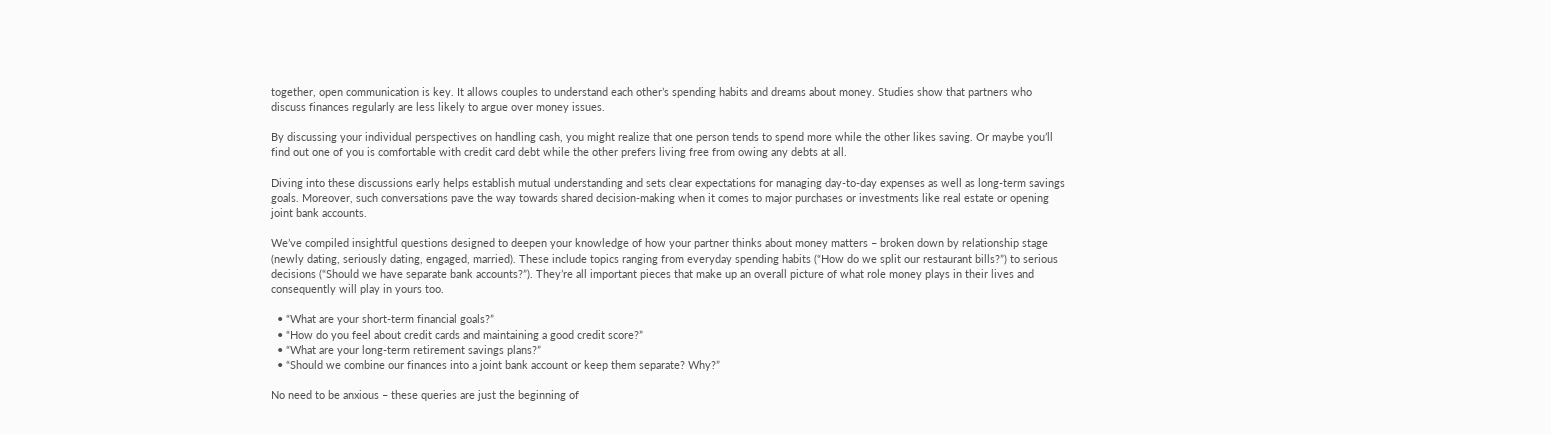together, open communication is key. It allows couples to understand each other’s spending habits and dreams about money. Studies show that partners who discuss finances regularly are less likely to argue over money issues.

By discussing your individual perspectives on handling cash, you might realize that one person tends to spend more while the other likes saving. Or maybe you’ll find out one of you is comfortable with credit card debt while the other prefers living free from owing any debts at all.

Diving into these discussions early helps establish mutual understanding and sets clear expectations for managing day-to-day expenses as well as long-term savings goals. Moreover, such conversations pave the way towards shared decision-making when it comes to major purchases or investments like real estate or opening joint bank accounts.

We’ve compiled insightful questions designed to deepen your knowledge of how your partner thinks about money matters – broken down by relationship stage (newly dating, seriously dating, engaged, married). These include topics ranging from everyday spending habits (“How do we split our restaurant bills?”) to serious decisions (“Should we have separate bank accounts?”). They’re all important pieces that make up an overall picture of what role money plays in their lives and consequently will play in yours too.

  • “What are your short-term financial goals?”
  • “How do you feel about credit cards and maintaining a good credit score?”
  • “What are your long-term retirement savings plans?”
  • “Should we combine our finances into a joint bank account or keep them separate? Why?”

No need to be anxious – these queries are just the beginning of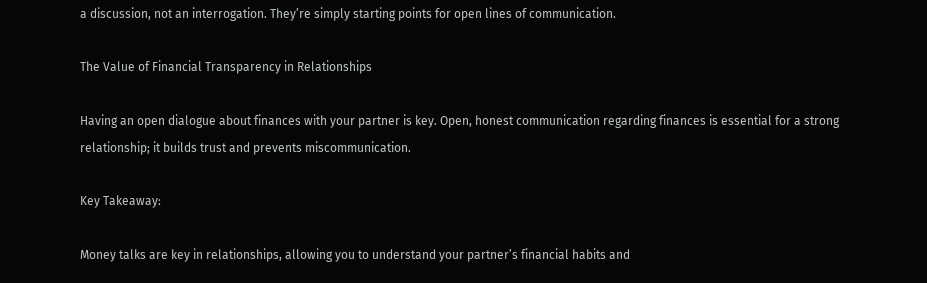a discussion, not an interrogation. They’re simply starting points for open lines of communication.

The Value of Financial Transparency in Relationships

Having an open dialogue about finances with your partner is key. Open, honest communication regarding finances is essential for a strong relationship; it builds trust and prevents miscommunication.

Key Takeaway:

Money talks are key in relationships, allowing you to understand your partner’s financial habits and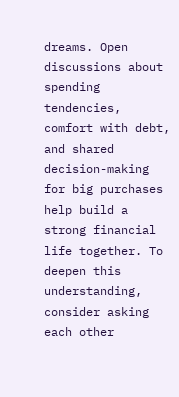dreams. Open discussions about spending tendencies, comfort with debt, and shared decision-making for big purchases help build a strong financial life together. To deepen this understanding, consider asking each other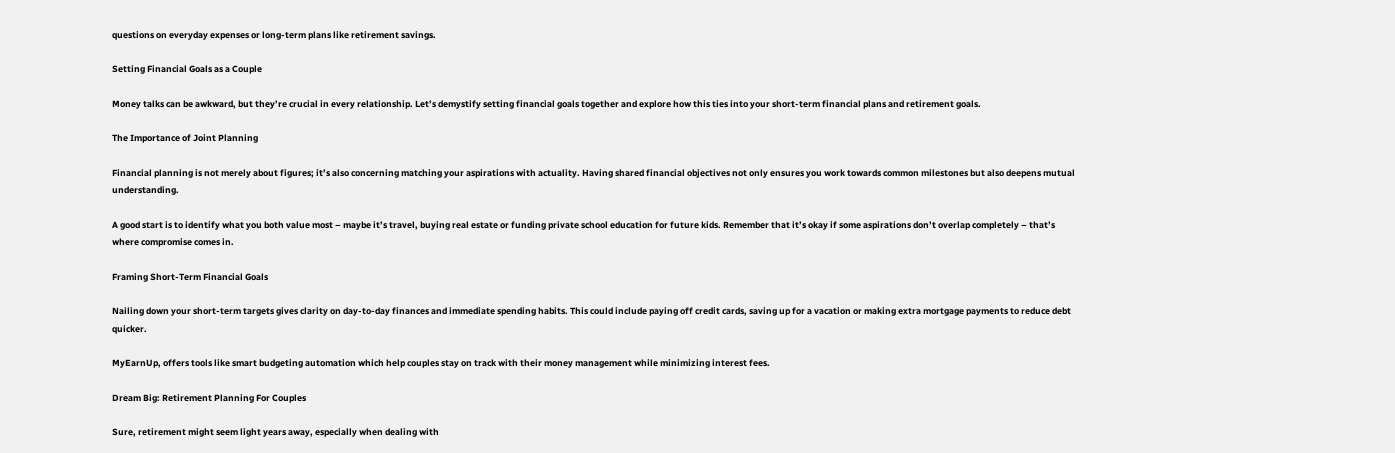questions on everyday expenses or long-term plans like retirement savings.

Setting Financial Goals as a Couple

Money talks can be awkward, but they’re crucial in every relationship. Let’s demystify setting financial goals together and explore how this ties into your short-term financial plans and retirement goals.

The Importance of Joint Planning

Financial planning is not merely about figures; it’s also concerning matching your aspirations with actuality. Having shared financial objectives not only ensures you work towards common milestones but also deepens mutual understanding.

A good start is to identify what you both value most – maybe it’s travel, buying real estate or funding private school education for future kids. Remember that it’s okay if some aspirations don’t overlap completely – that’s where compromise comes in.

Framing Short-Term Financial Goals

Nailing down your short-term targets gives clarity on day-to-day finances and immediate spending habits. This could include paying off credit cards, saving up for a vacation or making extra mortgage payments to reduce debt quicker.

MyEarnUp, offers tools like smart budgeting automation which help couples stay on track with their money management while minimizing interest fees.

Dream Big: Retirement Planning For Couples

Sure, retirement might seem light years away, especially when dealing with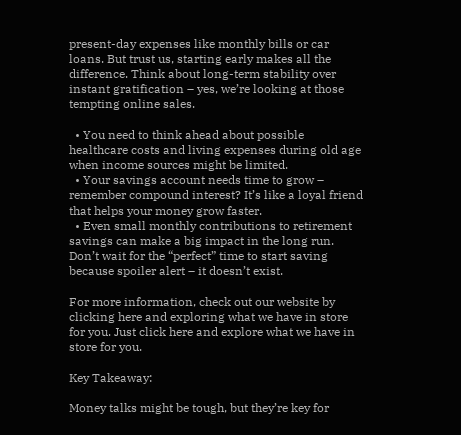present-day expenses like monthly bills or car loans. But trust us, starting early makes all the difference. Think about long-term stability over instant gratification – yes, we’re looking at those tempting online sales.

  • You need to think ahead about possible healthcare costs and living expenses during old age when income sources might be limited.
  • Your savings account needs time to grow – remember compound interest? It’s like a loyal friend that helps your money grow faster.
  • Even small monthly contributions to retirement savings can make a big impact in the long run. Don’t wait for the “perfect” time to start saving because spoiler alert – it doesn’t exist.

For more information, check out our website by clicking here and exploring what we have in store for you. Just click here and explore what we have in store for you.

Key Takeaway:

Money talks might be tough, but they’re key for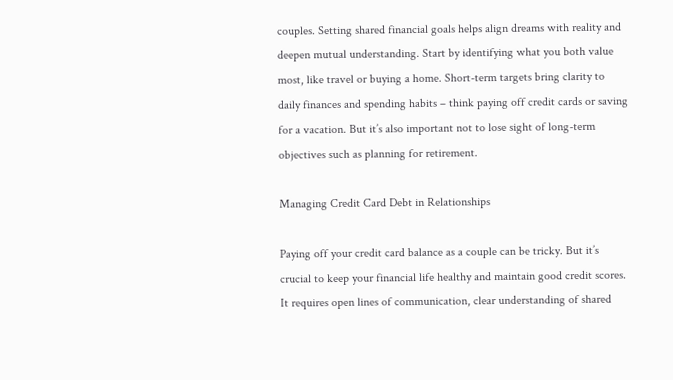couples. Setting shared financial goals helps align dreams with reality and deepen mutual understanding. Start by identifying what you both value most, like travel or buying a home. Short-term targets bring clarity to daily finances and spending habits – think paying off credit cards or saving for a vacation. But it’s also important not to lose sight of long-term objectives such as planning for retirement.

Managing Credit Card Debt in Relationships

Paying off your credit card balance as a couple can be tricky. But it’s crucial to keep your financial life healthy and maintain good credit scores. It requires open lines of communication, clear understanding of shared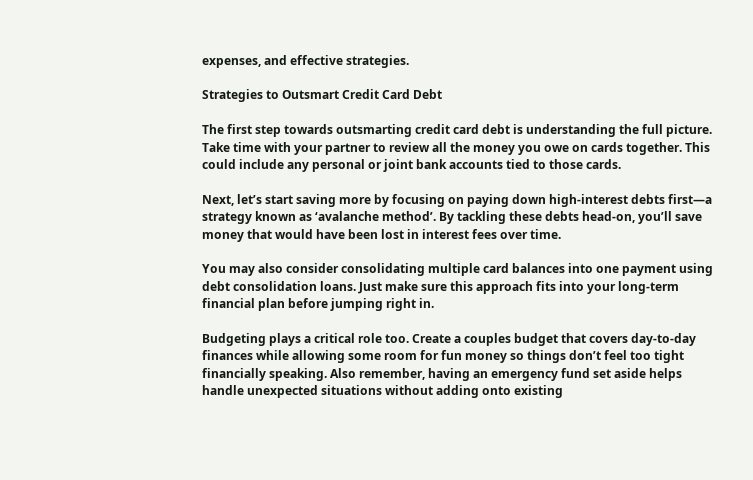expenses, and effective strategies.

Strategies to Outsmart Credit Card Debt

The first step towards outsmarting credit card debt is understanding the full picture. Take time with your partner to review all the money you owe on cards together. This could include any personal or joint bank accounts tied to those cards.

Next, let’s start saving more by focusing on paying down high-interest debts first—a strategy known as ‘avalanche method’. By tackling these debts head-on, you’ll save money that would have been lost in interest fees over time.

You may also consider consolidating multiple card balances into one payment using debt consolidation loans. Just make sure this approach fits into your long-term financial plan before jumping right in.

Budgeting plays a critical role too. Create a couples budget that covers day-to-day finances while allowing some room for fun money so things don’t feel too tight financially speaking. Also remember, having an emergency fund set aside helps handle unexpected situations without adding onto existing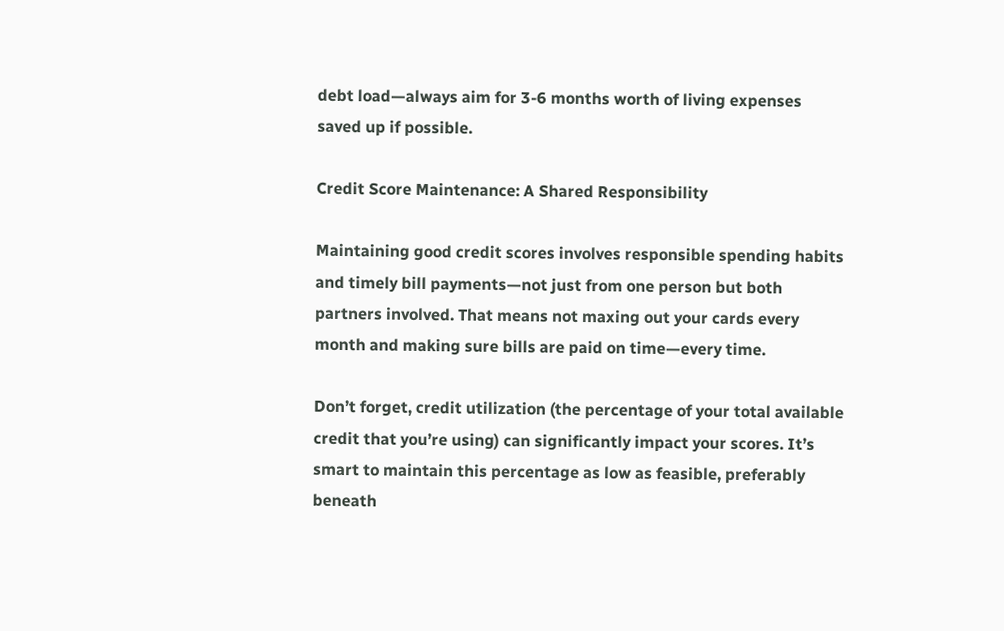debt load—always aim for 3-6 months worth of living expenses saved up if possible.

Credit Score Maintenance: A Shared Responsibility

Maintaining good credit scores involves responsible spending habits and timely bill payments—not just from one person but both partners involved. That means not maxing out your cards every month and making sure bills are paid on time—every time.

Don’t forget, credit utilization (the percentage of your total available credit that you’re using) can significantly impact your scores. It’s smart to maintain this percentage as low as feasible, preferably beneath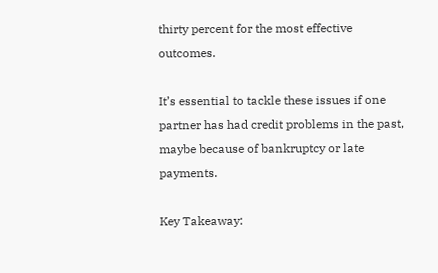thirty percent for the most effective outcomes.

It’s essential to tackle these issues if one partner has had credit problems in the past, maybe because of bankruptcy or late payments.

Key Takeaway: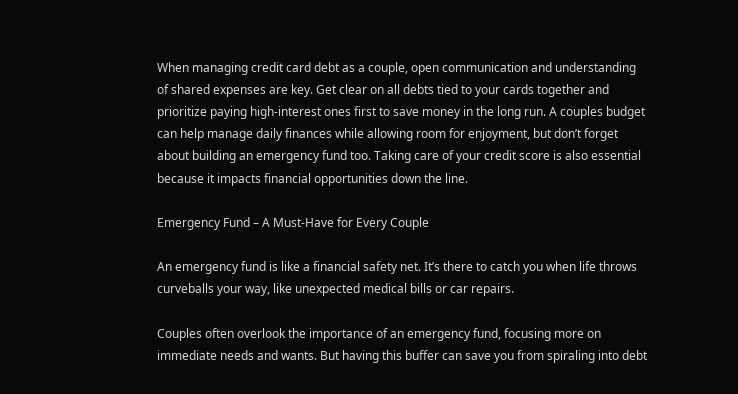When managing credit card debt as a couple, open communication and understanding of shared expenses are key. Get clear on all debts tied to your cards together and prioritize paying high-interest ones first to save money in the long run. A couples budget can help manage daily finances while allowing room for enjoyment, but don’t forget about building an emergency fund too. Taking care of your credit score is also essential because it impacts financial opportunities down the line.

Emergency Fund – A Must-Have for Every Couple

An emergency fund is like a financial safety net. It’s there to catch you when life throws curveballs your way, like unexpected medical bills or car repairs.

Couples often overlook the importance of an emergency fund, focusing more on immediate needs and wants. But having this buffer can save you from spiraling into debt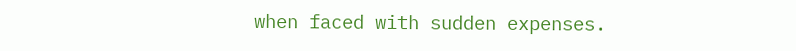when faced with sudden expenses.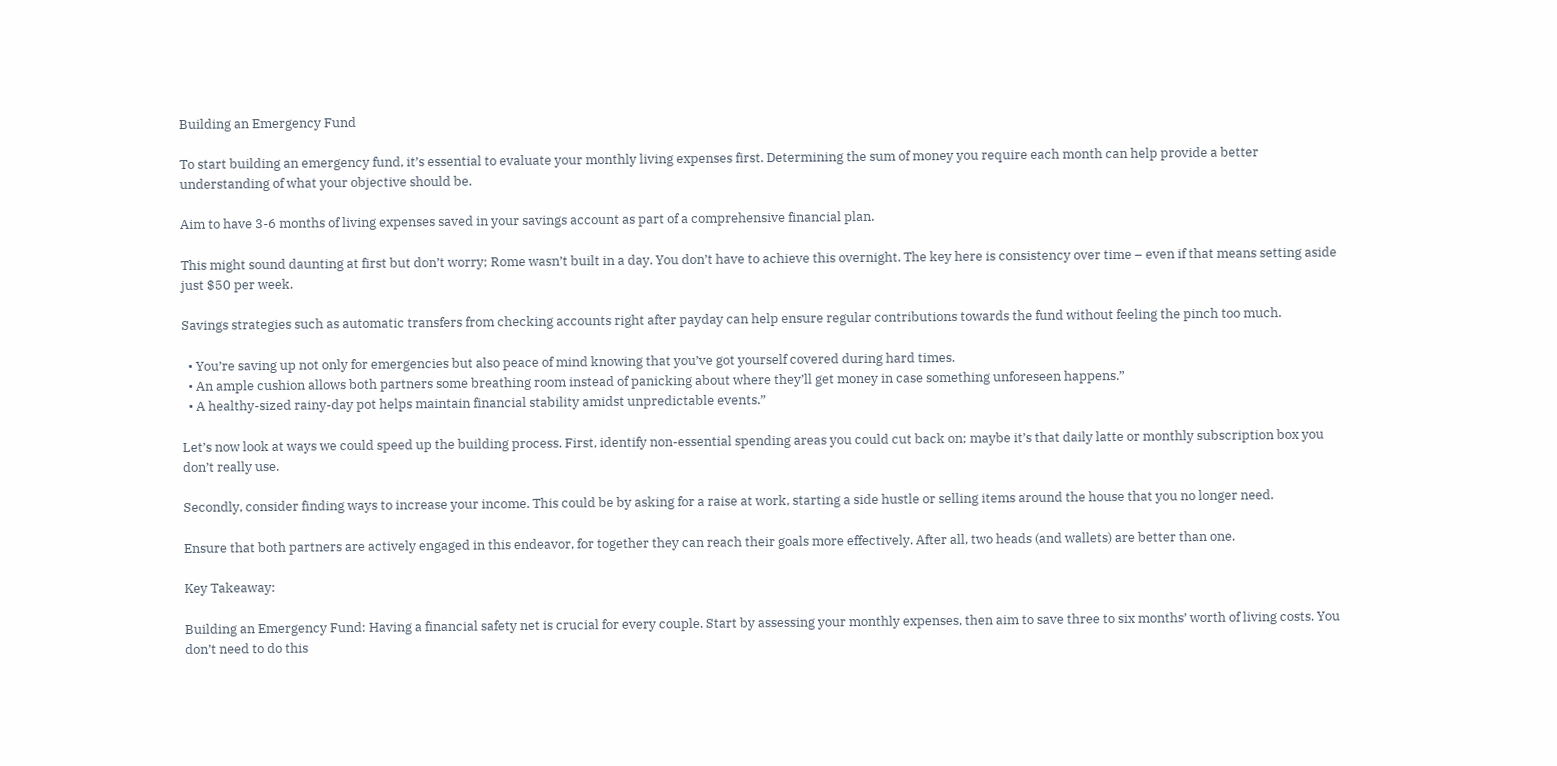Building an Emergency Fund

To start building an emergency fund, it’s essential to evaluate your monthly living expenses first. Determining the sum of money you require each month can help provide a better understanding of what your objective should be.

Aim to have 3-6 months of living expenses saved in your savings account as part of a comprehensive financial plan.

This might sound daunting at first but don’t worry; Rome wasn’t built in a day. You don’t have to achieve this overnight. The key here is consistency over time – even if that means setting aside just $50 per week.

Savings strategies such as automatic transfers from checking accounts right after payday can help ensure regular contributions towards the fund without feeling the pinch too much.

  • You’re saving up not only for emergencies but also peace of mind knowing that you’ve got yourself covered during hard times.
  • An ample cushion allows both partners some breathing room instead of panicking about where they’ll get money in case something unforeseen happens.”
  • A healthy-sized rainy-day pot helps maintain financial stability amidst unpredictable events.”

Let’s now look at ways we could speed up the building process. First, identify non-essential spending areas you could cut back on; maybe it’s that daily latte or monthly subscription box you don’t really use.

Secondly, consider finding ways to increase your income. This could be by asking for a raise at work, starting a side hustle or selling items around the house that you no longer need.

Ensure that both partners are actively engaged in this endeavor, for together they can reach their goals more effectively. After all, two heads (and wallets) are better than one.

Key Takeaway:

Building an Emergency Fund: Having a financial safety net is crucial for every couple. Start by assessing your monthly expenses, then aim to save three to six months’ worth of living costs. You don’t need to do this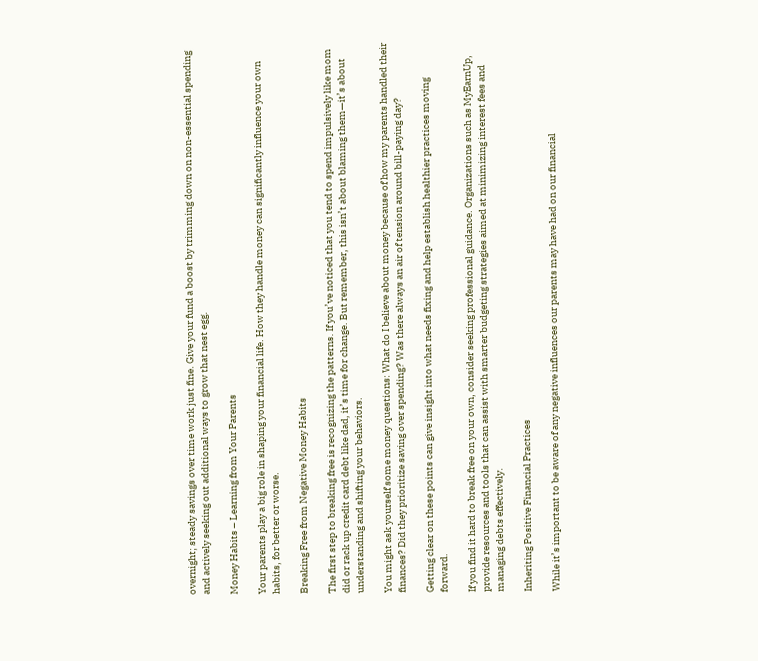overnight; steady savings over time work just fine. Give your fund a boost by trimming down on non-essential spending and actively seeking out additional ways to grow that nest egg.

Money Habits – Learning from Your Parents

Your parents play a big role in shaping your financial life. How they handle money can significantly influence your own habits, for better or worse.

Breaking Free from Negative Money Habits

The first step to breaking free is recognizing the patterns. If you’ve noticed that you tend to spend impulsively like mom did or rack up credit card debt like dad, it’s time for change. But remember, this isn’t about blaming them—it’s about understanding and shifting your behaviors.

You might ask yourself some money questions: What do I believe about money because of how my parents handled their finances? Did they prioritize saving over spending? Was there always an air of tension around bill-paying day?

Getting clear on these points can give insight into what needs fixing and help establish healthier practices moving forward.

If you find it hard to break free on your own, consider seeking professional guidance. Organizations such as MyEarnUp, provide resources and tools that can assist with smarter budgeting strategies aimed at minimizing interest fees and managing debts effectively.

Inheriting Positive Financial Practices

While it’s important to be aware of any negative influences our parents may have had on our financial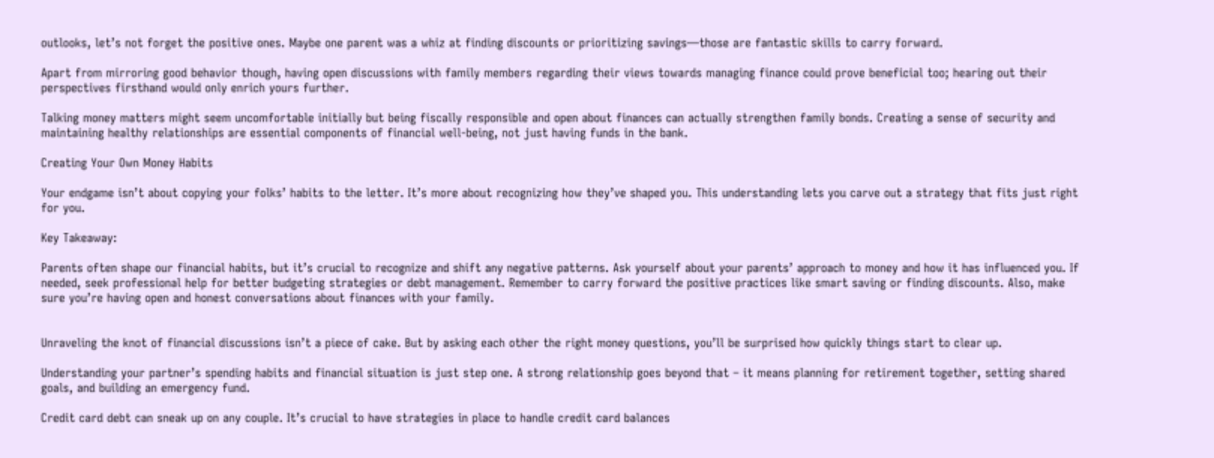outlooks, let’s not forget the positive ones. Maybe one parent was a whiz at finding discounts or prioritizing savings—those are fantastic skills to carry forward.

Apart from mirroring good behavior though, having open discussions with family members regarding their views towards managing finance could prove beneficial too; hearing out their perspectives firsthand would only enrich yours further.

Talking money matters might seem uncomfortable initially but being fiscally responsible and open about finances can actually strengthen family bonds. Creating a sense of security and maintaining healthy relationships are essential components of financial well-being, not just having funds in the bank.

Creating Your Own Money Habits

Your endgame isn’t about copying your folks’ habits to the letter. It’s more about recognizing how they’ve shaped you. This understanding lets you carve out a strategy that fits just right for you.

Key Takeaway:

Parents often shape our financial habits, but it’s crucial to recognize and shift any negative patterns. Ask yourself about your parents’ approach to money and how it has influenced you. If needed, seek professional help for better budgeting strategies or debt management. Remember to carry forward the positive practices like smart saving or finding discounts. Also, make sure you’re having open and honest conversations about finances with your family.


Unraveling the knot of financial discussions isn’t a piece of cake. But by asking each other the right money questions, you’ll be surprised how quickly things start to clear up.

Understanding your partner’s spending habits and financial situation is just step one. A strong relationship goes beyond that – it means planning for retirement together, setting shared goals, and building an emergency fund.

Credit card debt can sneak up on any couple. It’s crucial to have strategies in place to handle credit card balances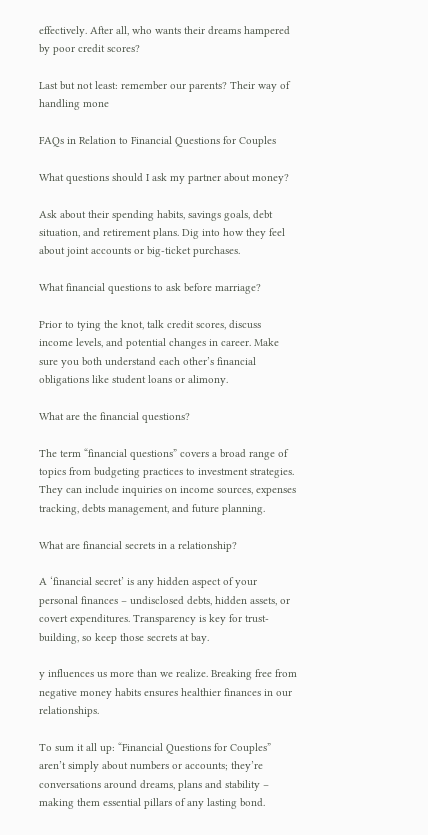effectively. After all, who wants their dreams hampered by poor credit scores?

Last but not least: remember our parents? Their way of handling mone

FAQs in Relation to Financial Questions for Couples

What questions should I ask my partner about money?

Ask about their spending habits, savings goals, debt situation, and retirement plans. Dig into how they feel about joint accounts or big-ticket purchases.

What financial questions to ask before marriage?

Prior to tying the knot, talk credit scores, discuss income levels, and potential changes in career. Make sure you both understand each other’s financial obligations like student loans or alimony.

What are the financial questions?

The term “financial questions” covers a broad range of topics from budgeting practices to investment strategies. They can include inquiries on income sources, expenses tracking, debts management, and future planning.

What are financial secrets in a relationship?

A ‘financial secret’ is any hidden aspect of your personal finances – undisclosed debts, hidden assets, or covert expenditures. Transparency is key for trust-building, so keep those secrets at bay.

y influences us more than we realize. Breaking free from negative money habits ensures healthier finances in our relationships.

To sum it all up: “Financial Questions for Couples” aren’t simply about numbers or accounts; they’re conversations around dreams, plans and stability – making them essential pillars of any lasting bond.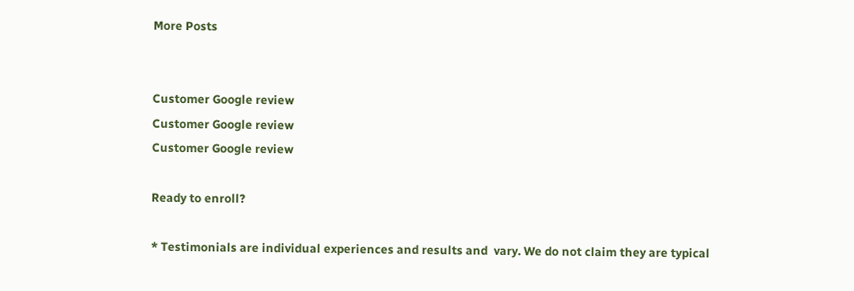More Posts


Customer Google review
Customer Google review
Customer Google review

Ready to enroll?

* Testimonials are individual experiences and results and  vary. We do not claim they are typical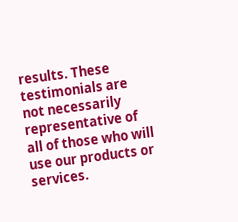results. These testimonials are not necessarily representative of all of those who will use our products or services.